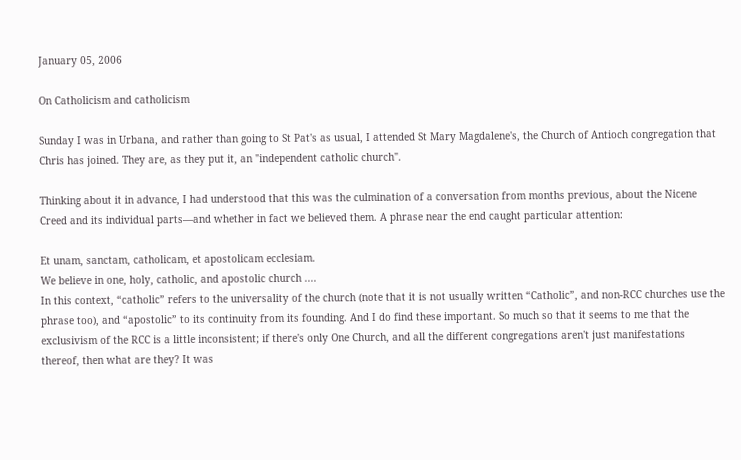January 05, 2006

On Catholicism and catholicism

Sunday I was in Urbana, and rather than going to St Pat's as usual, I attended St Mary Magdalene's, the Church of Antioch congregation that Chris has joined. They are, as they put it, an "independent catholic church".

Thinking about it in advance, I had understood that this was the culmination of a conversation from months previous, about the Nicene Creed and its individual parts—and whether in fact we believed them. A phrase near the end caught particular attention:

Et unam, sanctam, catholicam, et apostolicam ecclesiam.
We believe in one, holy, catholic, and apostolic church ....
In this context, “catholic” refers to the universality of the church (note that it is not usually written “Catholic”, and non-RCC churches use the phrase too), and “apostolic” to its continuity from its founding. And I do find these important. So much so that it seems to me that the exclusivism of the RCC is a little inconsistent; if there's only One Church, and all the different congregations aren't just manifestations thereof, then what are they? It was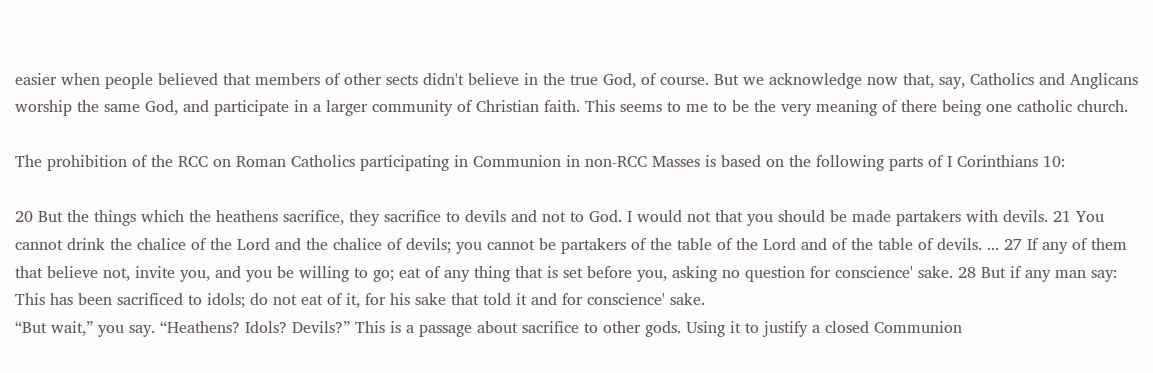easier when people believed that members of other sects didn't believe in the true God, of course. But we acknowledge now that, say, Catholics and Anglicans worship the same God, and participate in a larger community of Christian faith. This seems to me to be the very meaning of there being one catholic church.

The prohibition of the RCC on Roman Catholics participating in Communion in non-RCC Masses is based on the following parts of I Corinthians 10:

20 But the things which the heathens sacrifice, they sacrifice to devils and not to God. I would not that you should be made partakers with devils. 21 You cannot drink the chalice of the Lord and the chalice of devils; you cannot be partakers of the table of the Lord and of the table of devils. ... 27 If any of them that believe not, invite you, and you be willing to go; eat of any thing that is set before you, asking no question for conscience' sake. 28 But if any man say: This has been sacrificed to idols; do not eat of it, for his sake that told it and for conscience' sake.
“But wait,” you say. “Heathens? Idols? Devils?” This is a passage about sacrifice to other gods. Using it to justify a closed Communion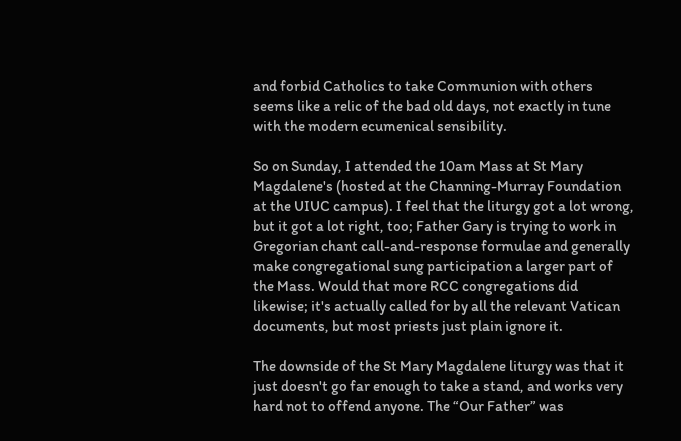and forbid Catholics to take Communion with others seems like a relic of the bad old days, not exactly in tune with the modern ecumenical sensibility.

So on Sunday, I attended the 10am Mass at St Mary Magdalene's (hosted at the Channing-Murray Foundation at the UIUC campus). I feel that the liturgy got a lot wrong, but it got a lot right, too; Father Gary is trying to work in Gregorian chant call-and-response formulae and generally make congregational sung participation a larger part of the Mass. Would that more RCC congregations did likewise; it's actually called for by all the relevant Vatican documents, but most priests just plain ignore it.

The downside of the St Mary Magdalene liturgy was that it just doesn't go far enough to take a stand, and works very hard not to offend anyone. The “Our Father” was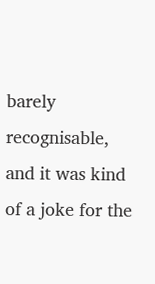barely recognisable, and it was kind of a joke for the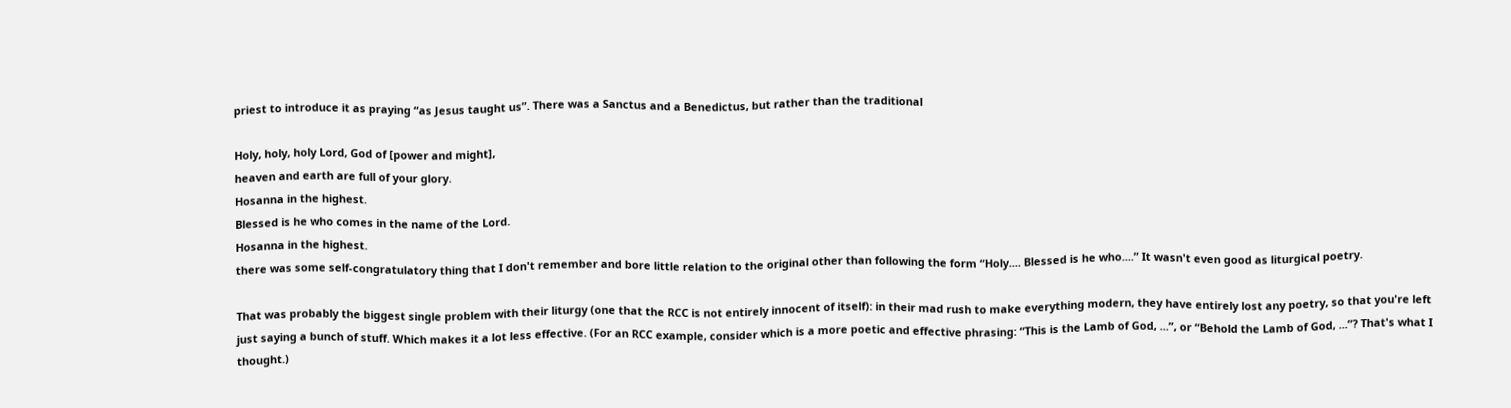priest to introduce it as praying “as Jesus taught us”. There was a Sanctus and a Benedictus, but rather than the traditional

Holy, holy, holy Lord, God of [power and might],
heaven and earth are full of your glory.
Hosanna in the highest.
Blessed is he who comes in the name of the Lord.
Hosanna in the highest.
there was some self-congratulatory thing that I don't remember and bore little relation to the original other than following the form “Holy.... Blessed is he who....” It wasn't even good as liturgical poetry.

That was probably the biggest single problem with their liturgy (one that the RCC is not entirely innocent of itself): in their mad rush to make everything modern, they have entirely lost any poetry, so that you're left just saying a bunch of stuff. Which makes it a lot less effective. (For an RCC example, consider which is a more poetic and effective phrasing: “This is the Lamb of God, ...”, or “Behold the Lamb of God, ...”? That's what I thought.)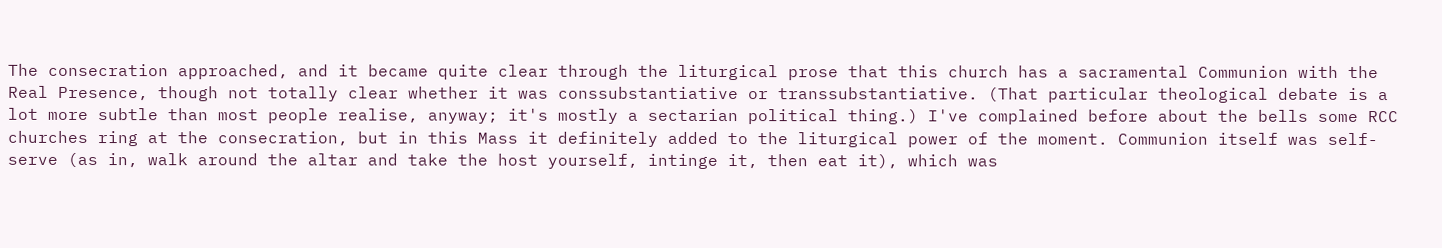The consecration approached, and it became quite clear through the liturgical prose that this church has a sacramental Communion with the Real Presence, though not totally clear whether it was conssubstantiative or transsubstantiative. (That particular theological debate is a lot more subtle than most people realise, anyway; it's mostly a sectarian political thing.) I've complained before about the bells some RCC churches ring at the consecration, but in this Mass it definitely added to the liturgical power of the moment. Communion itself was self-serve (as in, walk around the altar and take the host yourself, intinge it, then eat it), which was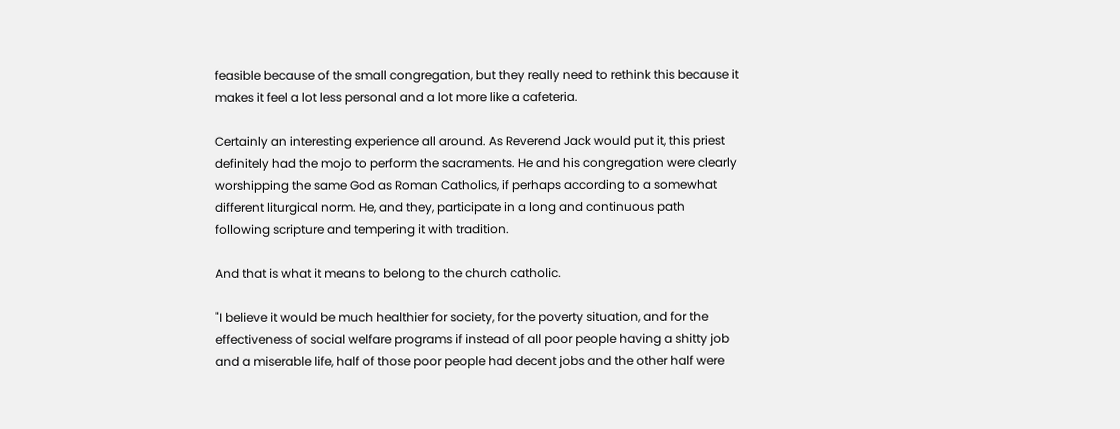feasible because of the small congregation, but they really need to rethink this because it makes it feel a lot less personal and a lot more like a cafeteria.

Certainly an interesting experience all around. As Reverend Jack would put it, this priest definitely had the mojo to perform the sacraments. He and his congregation were clearly worshipping the same God as Roman Catholics, if perhaps according to a somewhat different liturgical norm. He, and they, participate in a long and continuous path following scripture and tempering it with tradition.

And that is what it means to belong to the church catholic.

"I believe it would be much healthier for society, for the poverty situation, and for the effectiveness of social welfare programs if instead of all poor people having a shitty job and a miserable life, half of those poor people had decent jobs and the other half were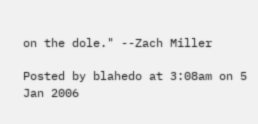on the dole." --Zach Miller

Posted by blahedo at 3:08am on 5 Jan 2006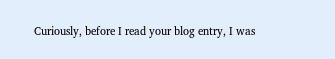Curiously, before I read your blog entry, I was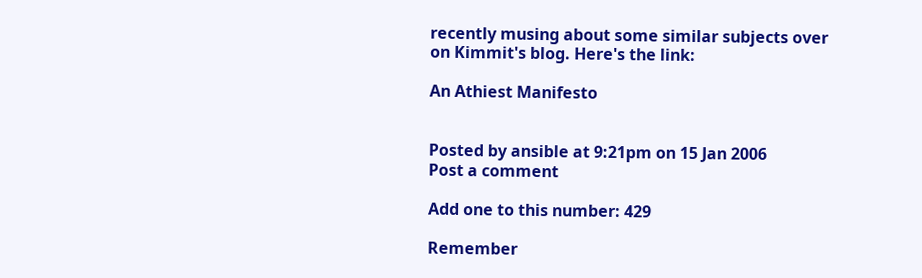recently musing about some similar subjects over on Kimmit's blog. Here's the link:

An Athiest Manifesto


Posted by ansible at 9:21pm on 15 Jan 2006
Post a comment

Add one to this number: 429

Remember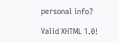personal info?

Valid XHTML 1.0!